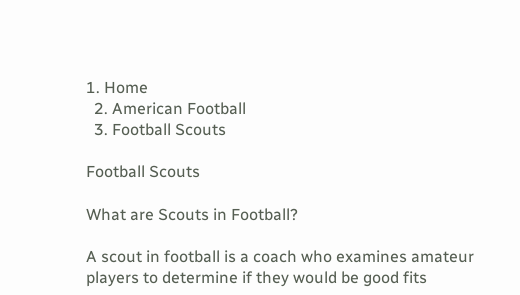1. Home
  2. American Football
  3. Football Scouts

Football Scouts

What are Scouts in Football?

A scout in football is a coach who examines amateur players to determine if they would be good fits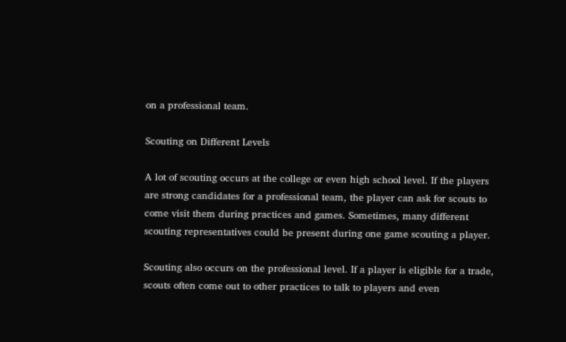on a professional team.

Scouting on Different Levels

A lot of scouting occurs at the college or even high school level. If the players are strong candidates for a professional team, the player can ask for scouts to come visit them during practices and games. Sometimes, many different scouting representatives could be present during one game scouting a player.

Scouting also occurs on the professional level. If a player is eligible for a trade, scouts often come out to other practices to talk to players and even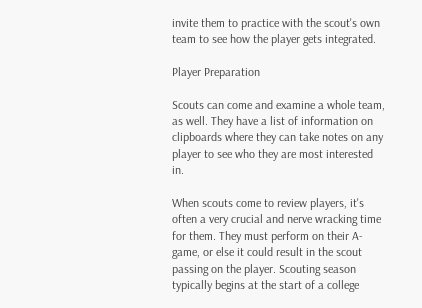invite them to practice with the scout's own team to see how the player gets integrated.

Player Preparation

Scouts can come and examine a whole team, as well. They have a list of information on clipboards where they can take notes on any player to see who they are most interested in.

When scouts come to review players, it's often a very crucial and nerve wracking time for them. They must perform on their A-game, or else it could result in the scout passing on the player. Scouting season typically begins at the start of a college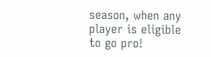season, when any player is eligible to go pro!